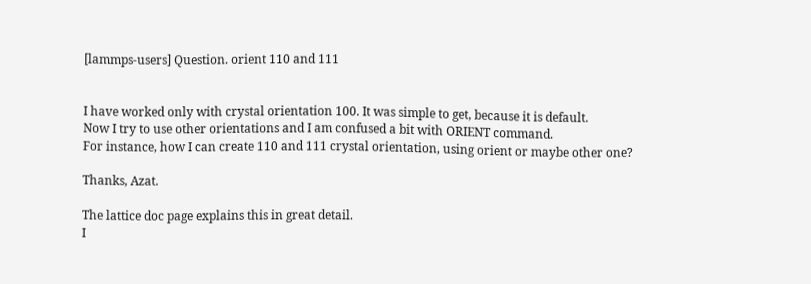[lammps-users] Question. orient 110 and 111


I have worked only with crystal orientation 100. It was simple to get, because it is default.
Now I try to use other orientations and I am confused a bit with ORIENT command.
For instance, how I can create 110 and 111 crystal orientation, using orient or maybe other one?

Thanks, Azat.

The lattice doc page explains this in great detail.
I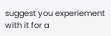suggest you experiement with it for a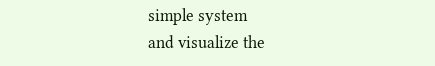simple system
and visualize the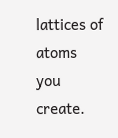lattices of atoms you create.